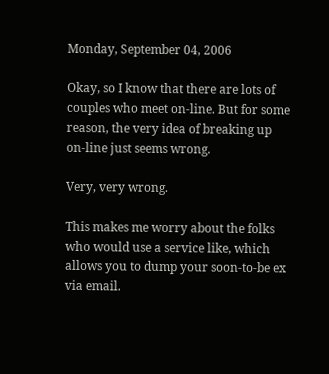Monday, September 04, 2006

Okay, so I know that there are lots of couples who meet on-line. But for some reason, the very idea of breaking up on-line just seems wrong.

Very, very wrong.

This makes me worry about the folks who would use a service like, which allows you to dump your soon-to-be ex via email.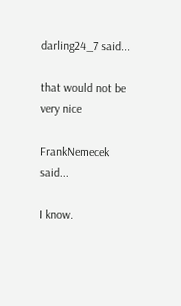darling24_7 said...

that would not be very nice

FrankNemecek said...

I know.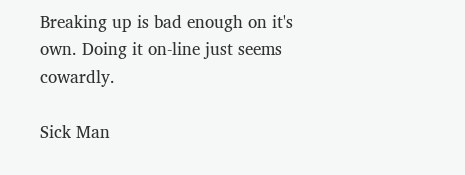Breaking up is bad enough on it's own. Doing it on-line just seems cowardly.

Sick Man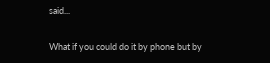said...

What if you could do it by phone but by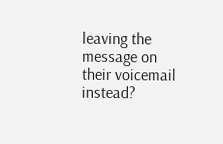leaving the message on their voicemail instead?